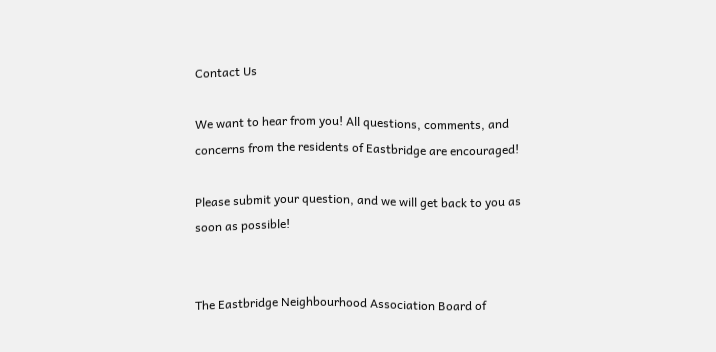Contact Us

We want to hear from you! All questions, comments, and concerns from the residents of Eastbridge are encouraged!

Please submit your question, and we will get back to you as soon as possible!


The Eastbridge Neighbourhood Association Board of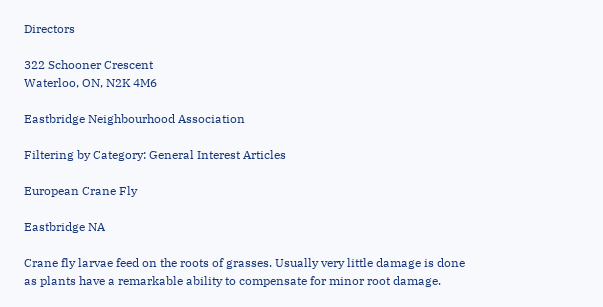Directors

322 Schooner Crescent
Waterloo, ON, N2K 4M6

Eastbridge Neighbourhood Association

Filtering by Category: General Interest Articles

European Crane Fly

Eastbridge NA

Crane fly larvae feed on the roots of grasses. Usually very little damage is done as plants have a remarkable ability to compensate for minor root damage.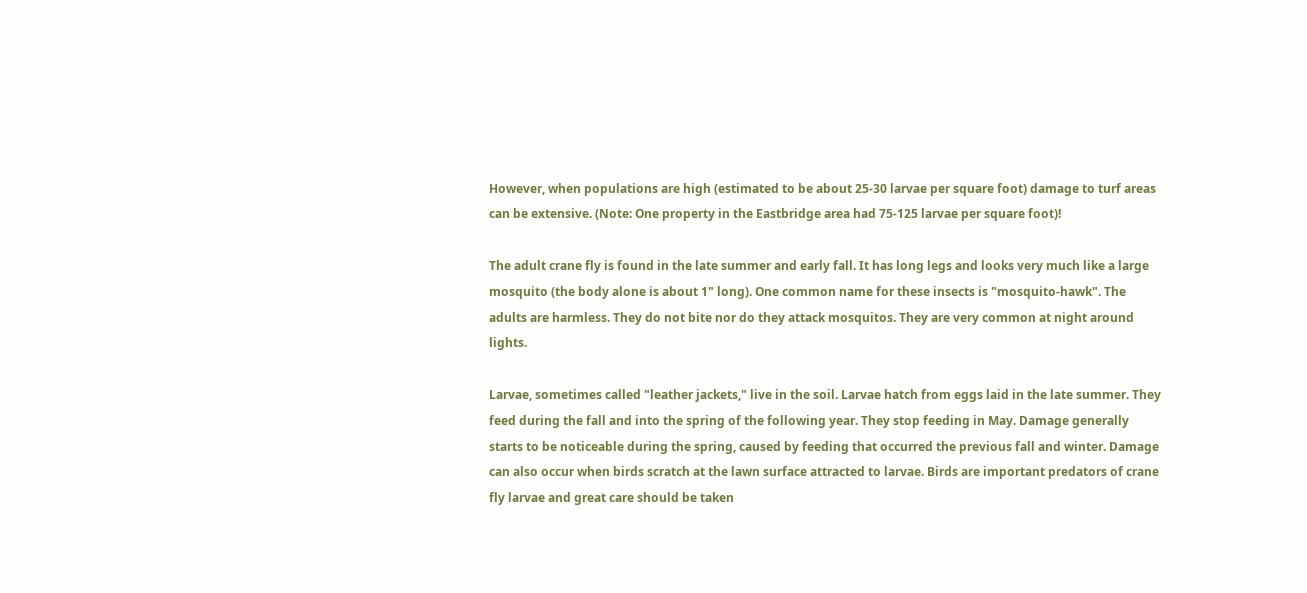However, when populations are high (estimated to be about 25-30 larvae per square foot) damage to turf areas can be extensive. (Note: One property in the Eastbridge area had 75-125 larvae per square foot)!

The adult crane fly is found in the late summer and early fall. It has long legs and looks very much like a large mosquito (the body alone is about 1" long). One common name for these insects is "mosquito-hawk". The adults are harmless. They do not bite nor do they attack mosquitos. They are very common at night around lights.

Larvae, sometimes called "leather jackets," live in the soil. Larvae hatch from eggs laid in the late summer. They feed during the fall and into the spring of the following year. They stop feeding in May. Damage generally starts to be noticeable during the spring, caused by feeding that occurred the previous fall and winter. Damage can also occur when birds scratch at the lawn surface attracted to larvae. Birds are important predators of crane fly larvae and great care should be taken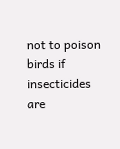not to poison birds if insecticides are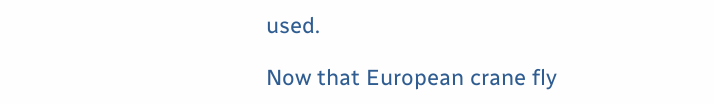used.

Now that European crane fly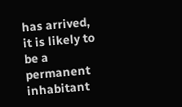has arrived, it is likely to be a permanent inhabitant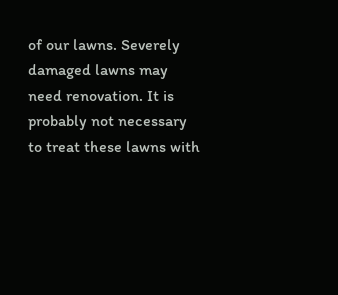of our lawns. Severely damaged lawns may need renovation. It is probably not necessary to treat these lawns with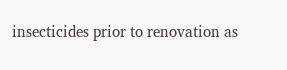insecticides prior to renovation as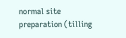normal site preparation (tilling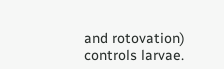and rotovation) controls larvae.